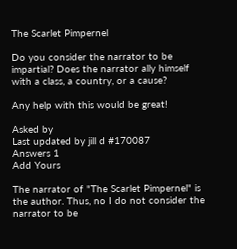The Scarlet Pimpernel

Do you consider the narrator to be impartial? Does the narrator ally himself with a class, a country, or a cause?

Any help with this would be great!

Asked by
Last updated by jill d #170087
Answers 1
Add Yours

The narrator of "The Scarlet Pimpernel" is the author. Thus, no I do not consider the narrator to be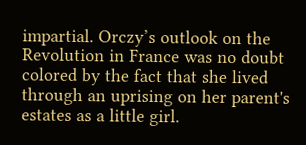impartial. Orczy’s outlook on the Revolution in France was no doubt colored by the fact that she lived through an uprising on her parent's estates as a little girl.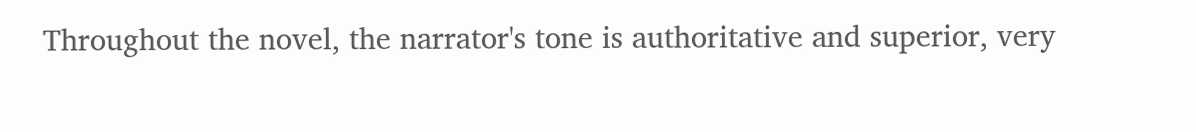Throughout the novel, the narrator's tone is authoritative and superior, very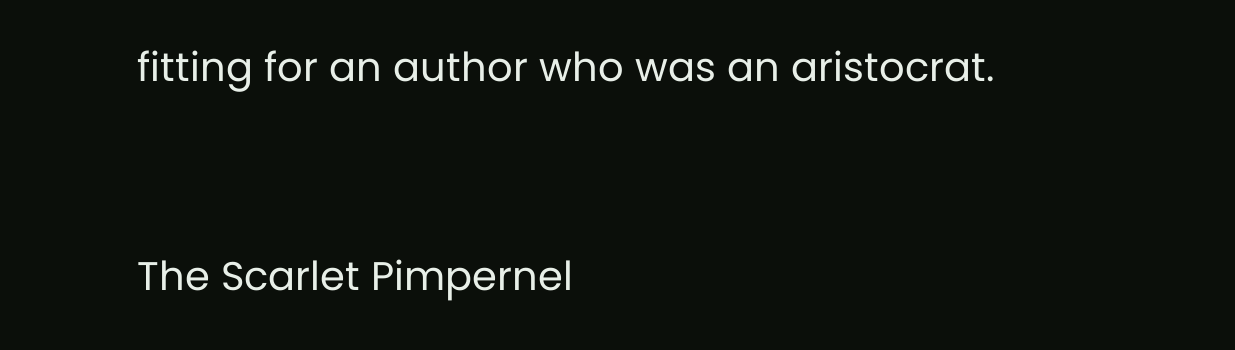fitting for an author who was an aristocrat.


The Scarlet Pimpernel